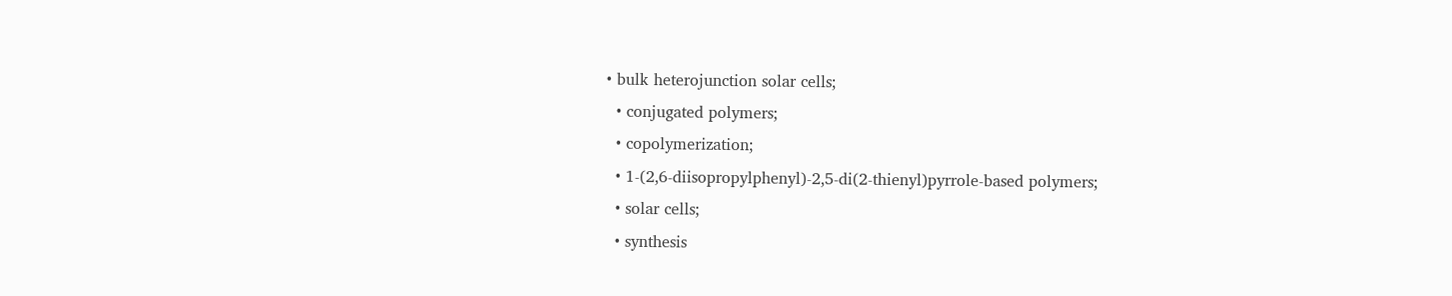• bulk heterojunction solar cells;
  • conjugated polymers;
  • copolymerization;
  • 1-(2,6-diisopropylphenyl)-2,5-di(2-thienyl)pyrrole-based polymers;
  • solar cells;
  • synthesis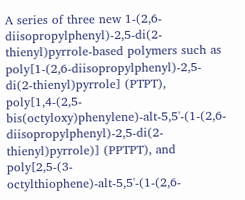A series of three new 1-(2,6-diisopropylphenyl)-2,5-di(2-thienyl)pyrrole-based polymers such as poly[1-(2,6-diisopropylphenyl)-2,5-di(2-thienyl)pyrrole] (PTPT), poly[1,4-(2,5-bis(octyloxy)phenylene)-alt-5,5'-(1-(2,6-diisopropylphenyl)-2,5-di(2-thienyl)pyrrole)] (PPTPT), and poly[2,5-(3-octylthiophene)-alt-5,5'-(1-(2,6-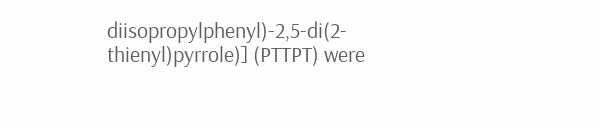diisopropylphenyl)-2,5-di(2-thienyl)pyrrole)] (PTTPT) were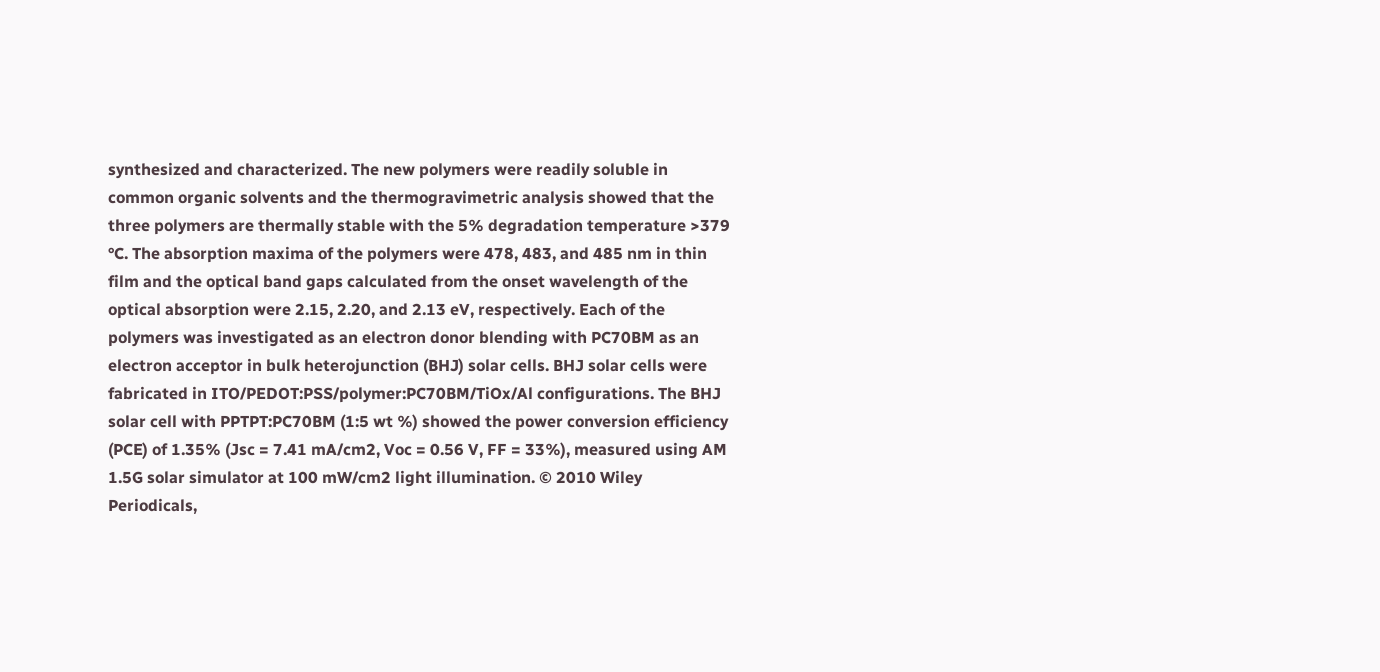synthesized and characterized. The new polymers were readily soluble in common organic solvents and the thermogravimetric analysis showed that the three polymers are thermally stable with the 5% degradation temperature >379 °C. The absorption maxima of the polymers were 478, 483, and 485 nm in thin film and the optical band gaps calculated from the onset wavelength of the optical absorption were 2.15, 2.20, and 2.13 eV, respectively. Each of the polymers was investigated as an electron donor blending with PC70BM as an electron acceptor in bulk heterojunction (BHJ) solar cells. BHJ solar cells were fabricated in ITO/PEDOT:PSS/polymer:PC70BM/TiOx/Al configurations. The BHJ solar cell with PPTPT:PC70BM (1:5 wt %) showed the power conversion efficiency (PCE) of 1.35% (Jsc = 7.41 mA/cm2, Voc = 0.56 V, FF = 33%), measured using AM 1.5G solar simulator at 100 mW/cm2 light illumination. © 2010 Wiley Periodicals,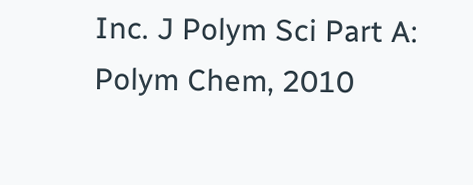Inc. J Polym Sci Part A: Polym Chem, 2010